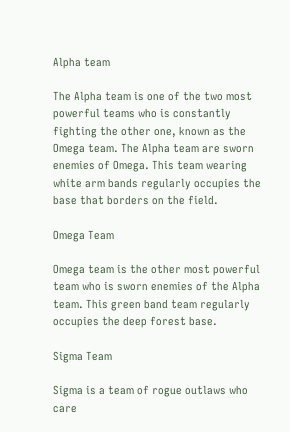Alpha team

The Alpha team is one of the two most powerful teams who is constantly fighting the other one, known as the Omega team. The Alpha team are sworn enemies of Omega. This team wearing white arm bands regularly occupies the base that borders on the field.

Omega Team

Omega team is the other most powerful team who is sworn enemies of the Alpha team. This green band team regularly occupies the deep forest base.

Sigma Team

Sigma is a team of rogue outlaws who care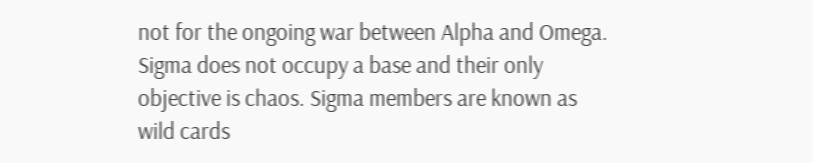not for the ongoing war between Alpha and Omega. Sigma does not occupy a base and their only objective is chaos. Sigma members are known as wild cards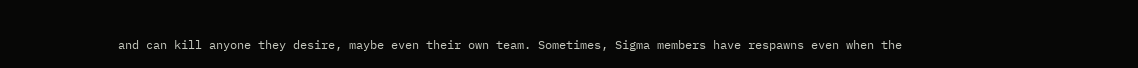and can kill anyone they desire, maybe even their own team. Sometimes, Sigma members have respawns even when the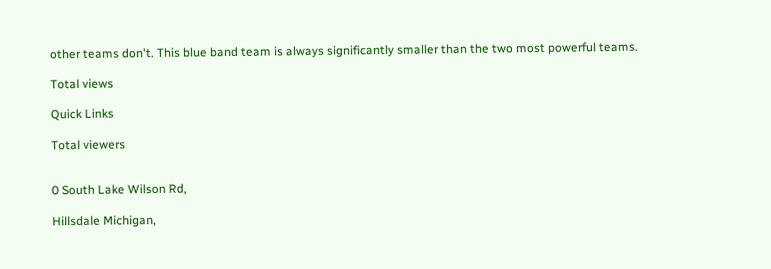other teams don't. This blue band team is always significantly smaller than the two most powerful teams.

Total views

Quick Links

Total viewers


0 South Lake Wilson Rd,

Hillsdale Michigan,